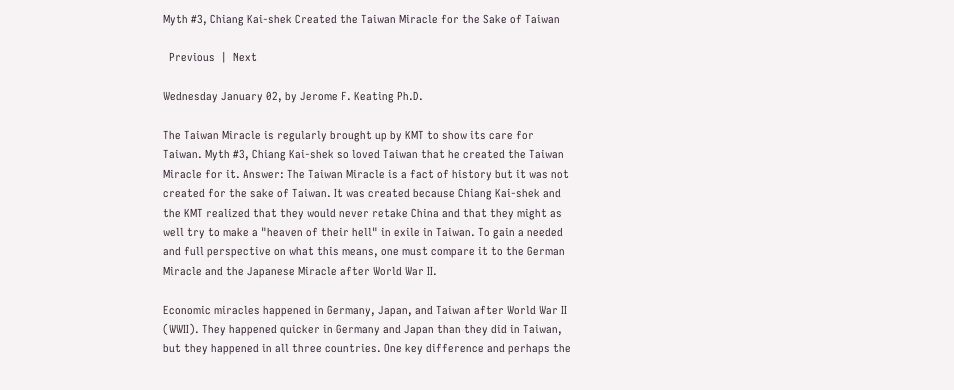Myth #3, Chiang Kai-shek Created the Taiwan Miracle for the Sake of Taiwan

  Previous  |  Next

Wednesday January 02, by Jerome F. Keating Ph.D.

The Taiwan Miracle is regularly brought up by KMT to show its care for Taiwan. Myth #3, Chiang Kai-shek so loved Taiwan that he created the Taiwan Miracle for it. Answer: The Taiwan Miracle is a fact of history but it was not created for the sake of Taiwan. It was created because Chiang Kai-shek and the KMT realized that they would never retake China and that they might as well try to make a "heaven of their hell" in exile in Taiwan. To gain a needed and full perspective on what this means, one must compare it to the German Miracle and the Japanese Miracle after World War II.

Economic miracles happened in Germany, Japan, and Taiwan after World War II (WWII). They happened quicker in Germany and Japan than they did in Taiwan, but they happened in all three countries. One key difference and perhaps the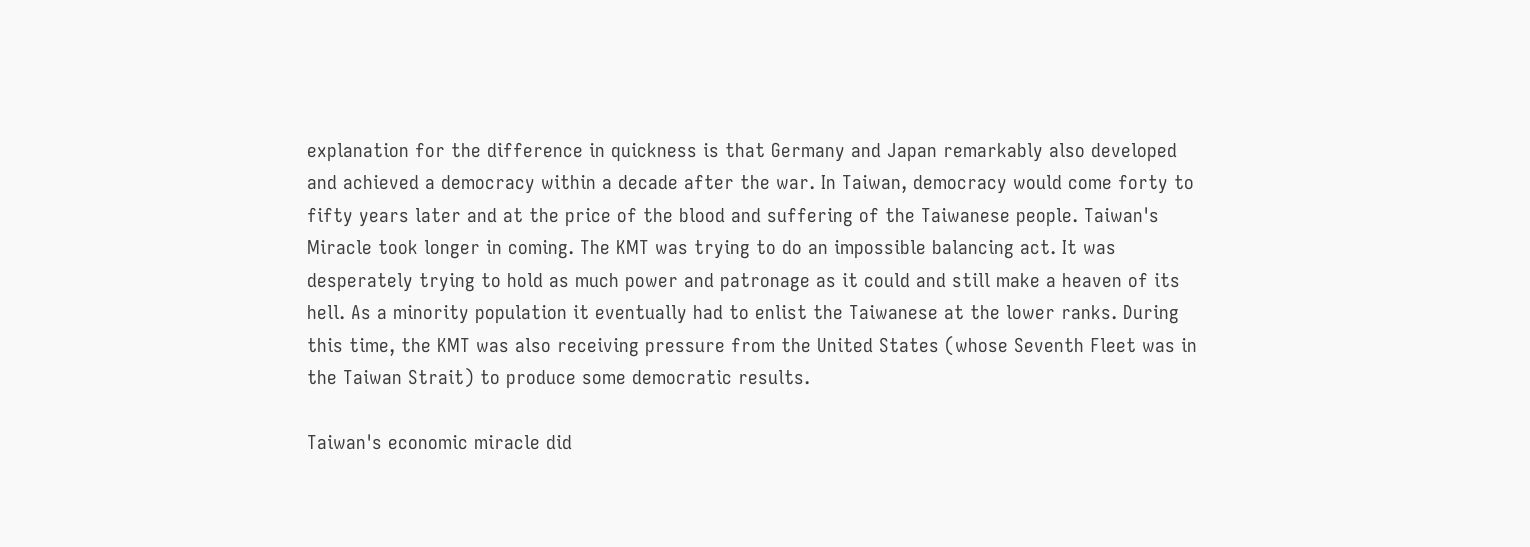explanation for the difference in quickness is that Germany and Japan remarkably also developed and achieved a democracy within a decade after the war. In Taiwan, democracy would come forty to fifty years later and at the price of the blood and suffering of the Taiwanese people. Taiwan's Miracle took longer in coming. The KMT was trying to do an impossible balancing act. It was desperately trying to hold as much power and patronage as it could and still make a heaven of its hell. As a minority population it eventually had to enlist the Taiwanese at the lower ranks. During this time, the KMT was also receiving pressure from the United States (whose Seventh Fleet was in the Taiwan Strait) to produce some democratic results.

Taiwan's economic miracle did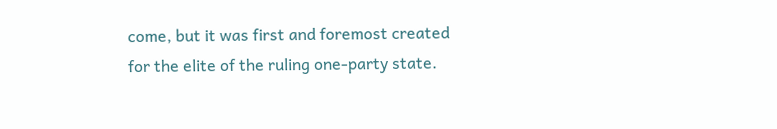come, but it was first and foremost created for the elite of the ruling one-party state.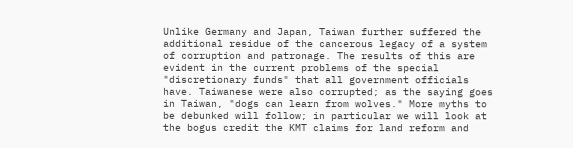Unlike Germany and Japan, Taiwan further suffered the additional residue of the cancerous legacy of a system of corruption and patronage. The results of this are evident in the current problems of the special "discretionary funds" that all government officials have. Taiwanese were also corrupted; as the saying goes in Taiwan, "dogs can learn from wolves." More myths to be debunked will follow; in particular we will look at the bogus credit the KMT claims for land reform and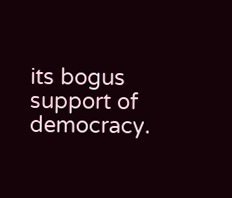its bogus support of democracy.